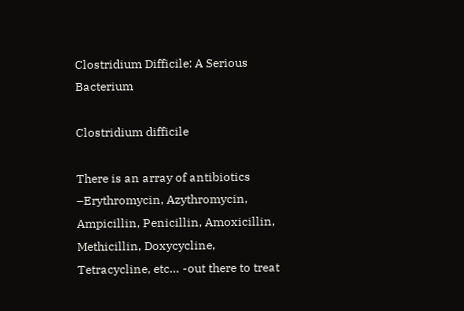Clostridium Difficile: A Serious Bacterium

Clostridium difficile

There is an array of antibiotics –Erythromycin, Azythromycin, Ampicillin, Penicillin, Amoxicillin, Methicillin, Doxycycline, Tetracycline, etc… -out there to treat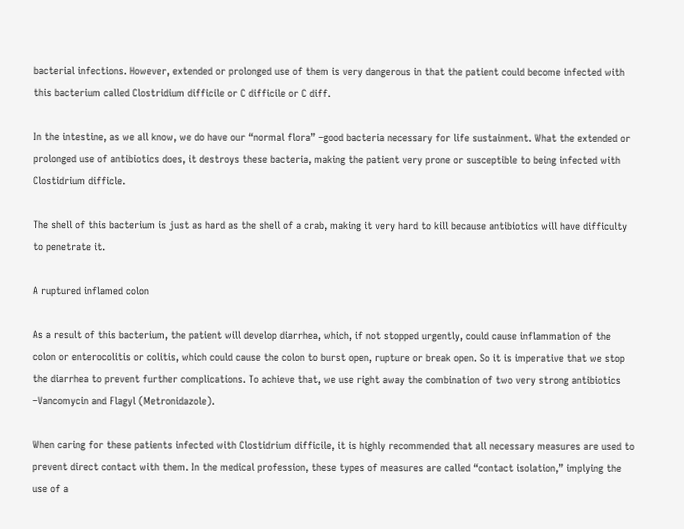bacterial infections. However, extended or prolonged use of them is very dangerous in that the patient could become infected with this bacterium called Clostridium difficile or C difficile or C diff.

In the intestine, as we all know, we do have our “normal flora” –good bacteria necessary for life sustainment. What the extended or prolonged use of antibiotics does, it destroys these bacteria, making the patient very prone or susceptible to being infected with Clostidrium difficle.

The shell of this bacterium is just as hard as the shell of a crab, making it very hard to kill because antibiotics will have difficulty to penetrate it.

A ruptured inflamed colon

As a result of this bacterium, the patient will develop diarrhea, which, if not stopped urgently, could cause inflammation of the colon or enterocolitis or colitis, which could cause the colon to burst open, rupture or break open. So it is imperative that we stop the diarrhea to prevent further complications. To achieve that, we use right away the combination of two very strong antibiotics –Vancomycin and Flagyl (Metronidazole).

When caring for these patients infected with Clostidrium difficile, it is highly recommended that all necessary measures are used to prevent direct contact with them. In the medical profession, these types of measures are called “contact isolation,” implying the use of a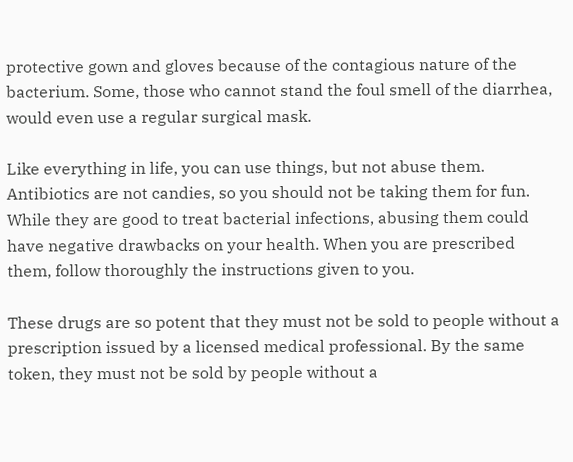protective gown and gloves because of the contagious nature of the bacterium. Some, those who cannot stand the foul smell of the diarrhea, would even use a regular surgical mask.

Like everything in life, you can use things, but not abuse them. Antibiotics are not candies, so you should not be taking them for fun. While they are good to treat bacterial infections, abusing them could have negative drawbacks on your health. When you are prescribed them, follow thoroughly the instructions given to you.

These drugs are so potent that they must not be sold to people without a prescription issued by a licensed medical professional. By the same token, they must not be sold by people without a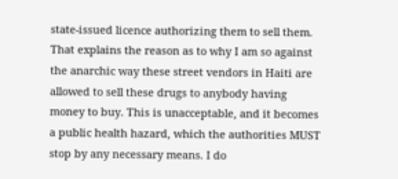state-issued licence authorizing them to sell them. That explains the reason as to why I am so against the anarchic way these street vendors in Haiti are allowed to sell these drugs to anybody having money to buy. This is unacceptable, and it becomes a public health hazard, which the authorities MUST stop by any necessary means. I do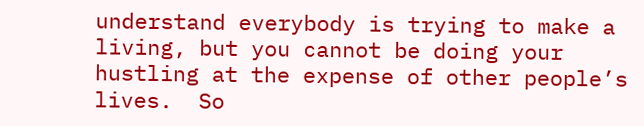understand everybody is trying to make a living, but you cannot be doing your hustling at the expense of other people’s lives.  So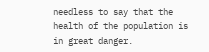needless to say that the health of the population is in great danger.